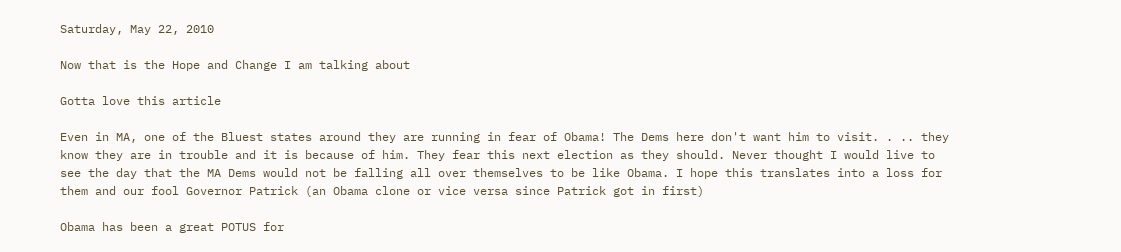Saturday, May 22, 2010

Now that is the Hope and Change I am talking about

Gotta love this article

Even in MA, one of the Bluest states around they are running in fear of Obama! The Dems here don't want him to visit. . .. they know they are in trouble and it is because of him. They fear this next election as they should. Never thought I would live to see the day that the MA Dems would not be falling all over themselves to be like Obama. I hope this translates into a loss for them and our fool Governor Patrick (an Obama clone or vice versa since Patrick got in first)

Obama has been a great POTUS for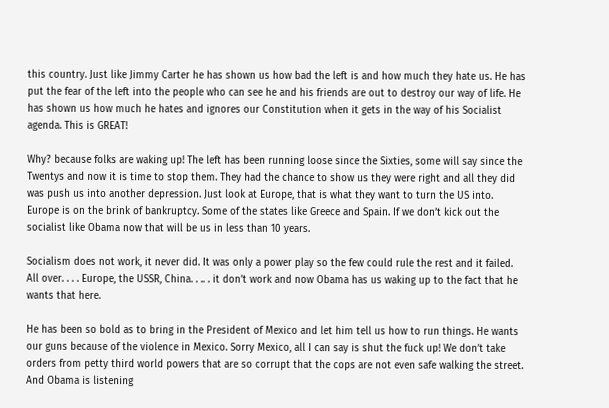this country. Just like Jimmy Carter he has shown us how bad the left is and how much they hate us. He has put the fear of the left into the people who can see he and his friends are out to destroy our way of life. He has shown us how much he hates and ignores our Constitution when it gets in the way of his Socialist agenda. This is GREAT!

Why? because folks are waking up! The left has been running loose since the Sixties, some will say since the Twentys and now it is time to stop them. They had the chance to show us they were right and all they did was push us into another depression. Just look at Europe, that is what they want to turn the US into. Europe is on the brink of bankruptcy. Some of the states like Greece and Spain. If we don’t kick out the socialist like Obama now that will be us in less than 10 years.

Socialism does not work, it never did. It was only a power play so the few could rule the rest and it failed. All over. . . . Europe, the USSR, China. . .. . it don’t work and now Obama has us waking up to the fact that he wants that here.

He has been so bold as to bring in the President of Mexico and let him tell us how to run things. He wants our guns because of the violence in Mexico. Sorry Mexico, all I can say is shut the fuck up! We don’t take orders from petty third world powers that are so corrupt that the cops are not even safe walking the street. And Obama is listening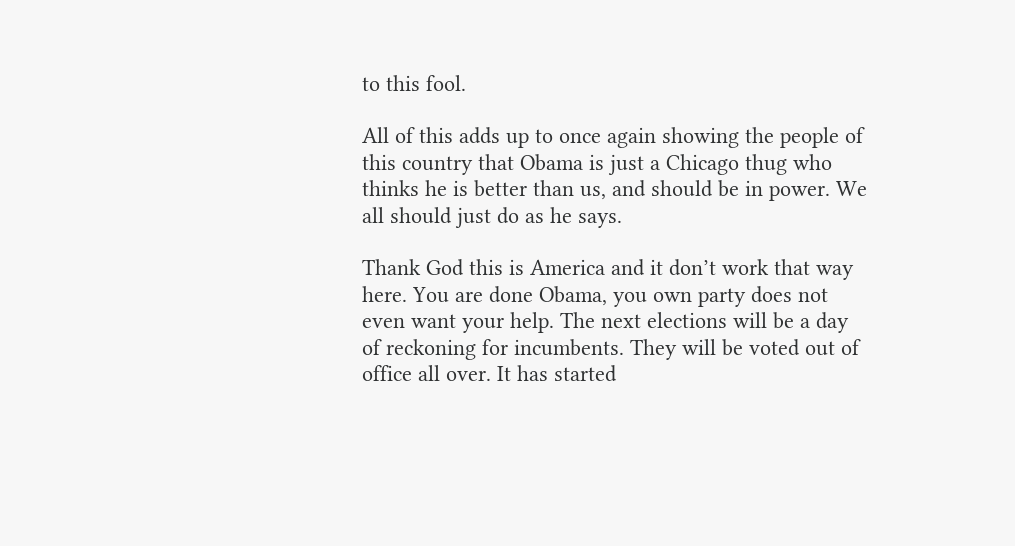to this fool.

All of this adds up to once again showing the people of this country that Obama is just a Chicago thug who thinks he is better than us, and should be in power. We all should just do as he says.

Thank God this is America and it don’t work that way here. You are done Obama, you own party does not even want your help. The next elections will be a day of reckoning for incumbents. They will be voted out of office all over. It has started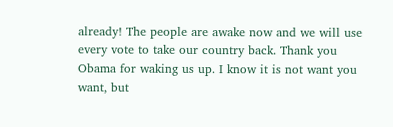already! The people are awake now and we will use every vote to take our country back. Thank you Obama for waking us up. I know it is not want you want, but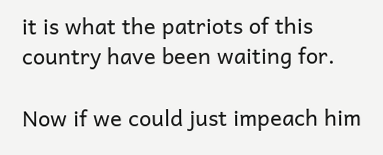it is what the patriots of this country have been waiting for.

Now if we could just impeach him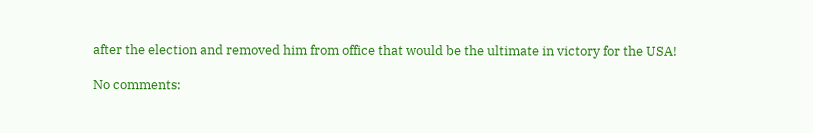after the election and removed him from office that would be the ultimate in victory for the USA!

No comments: